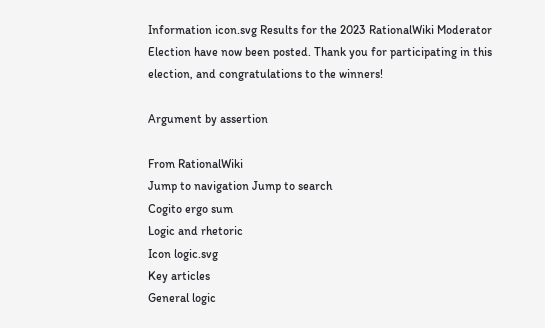Information icon.svg Results for the 2023 RationalWiki Moderator Election have now been posted. Thank you for participating in this election, and congratulations to the winners!

Argument by assertion

From RationalWiki
Jump to navigation Jump to search
Cogito ergo sum
Logic and rhetoric
Icon logic.svg
Key articles
General logic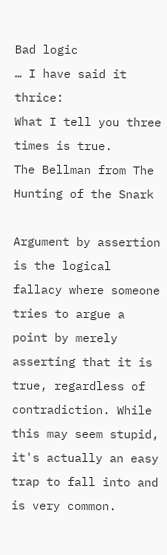Bad logic
… I have said it thrice:
What I tell you three times is true.
The Bellman from The Hunting of the Snark

Argument by assertion is the logical fallacy where someone tries to argue a point by merely asserting that it is true, regardless of contradiction. While this may seem stupid, it's actually an easy trap to fall into and is very common.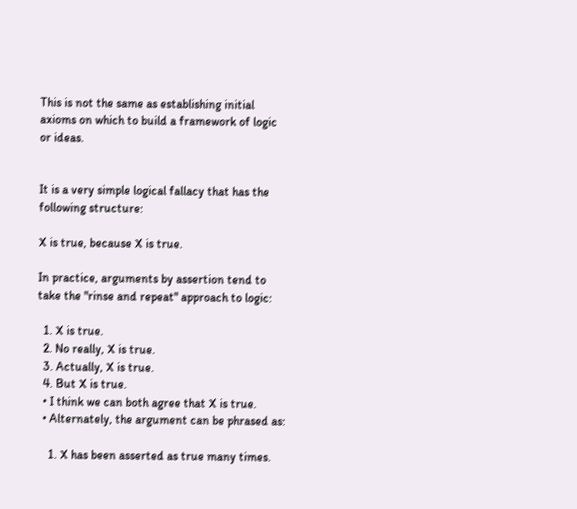This is not the same as establishing initial axioms on which to build a framework of logic or ideas.


It is a very simple logical fallacy that has the following structure:

X is true, because X is true.

In practice, arguments by assertion tend to take the "rinse and repeat" approach to logic:

  1. X is true.
  2. No really, X is true.
  3. Actually, X is true.
  4. But X is true.
  • I think we can both agree that X is true.
  • Alternately, the argument can be phrased as:

    1. X has been asserted as true many times.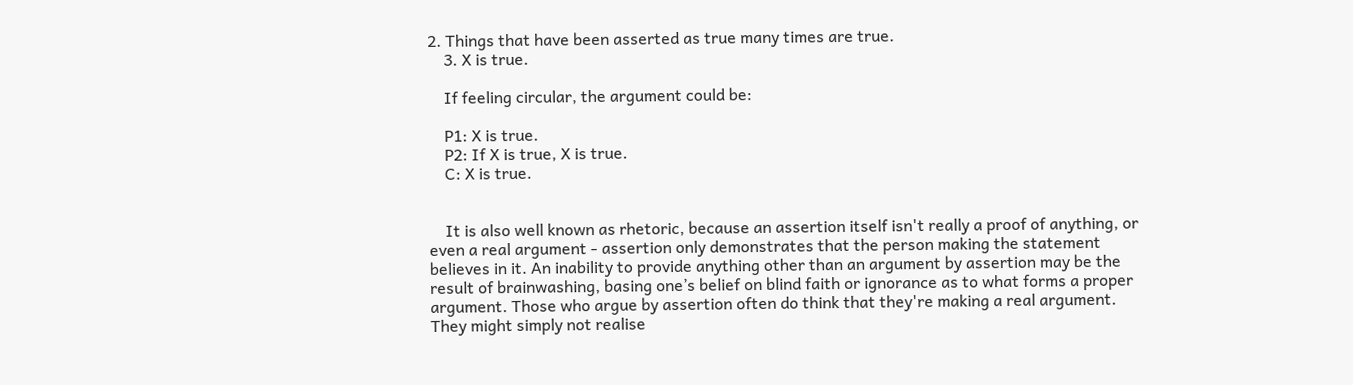2. Things that have been asserted as true many times are true.
    3. X is true.

    If feeling circular, the argument could be:

    P1: X is true.
    P2: If X is true, X is true.
    C: X is true.


    It is also well known as rhetoric, because an assertion itself isn't really a proof of anything, or even a real argument - assertion only demonstrates that the person making the statement believes in it. An inability to provide anything other than an argument by assertion may be the result of brainwashing, basing one’s belief on blind faith or ignorance as to what forms a proper argument. Those who argue by assertion often do think that they're making a real argument. They might simply not realise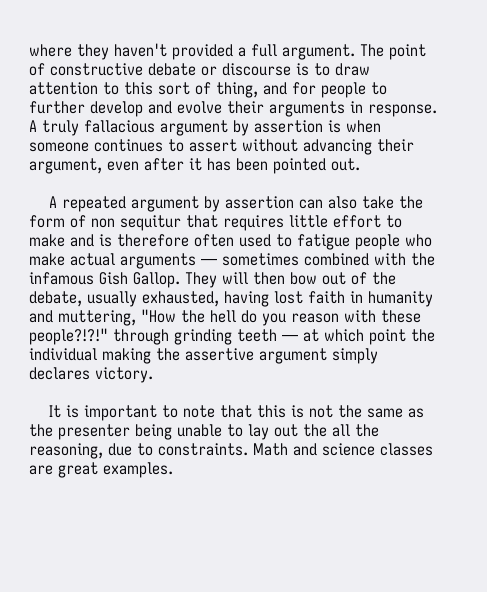where they haven't provided a full argument. The point of constructive debate or discourse is to draw attention to this sort of thing, and for people to further develop and evolve their arguments in response. A truly fallacious argument by assertion is when someone continues to assert without advancing their argument, even after it has been pointed out.

    A repeated argument by assertion can also take the form of non sequitur that requires little effort to make and is therefore often used to fatigue people who make actual arguments — sometimes combined with the infamous Gish Gallop. They will then bow out of the debate, usually exhausted, having lost faith in humanity and muttering, "How the hell do you reason with these people?!?!" through grinding teeth — at which point the individual making the assertive argument simply declares victory.

    It is important to note that this is not the same as the presenter being unable to lay out the all the reasoning, due to constraints. Math and science classes are great examples.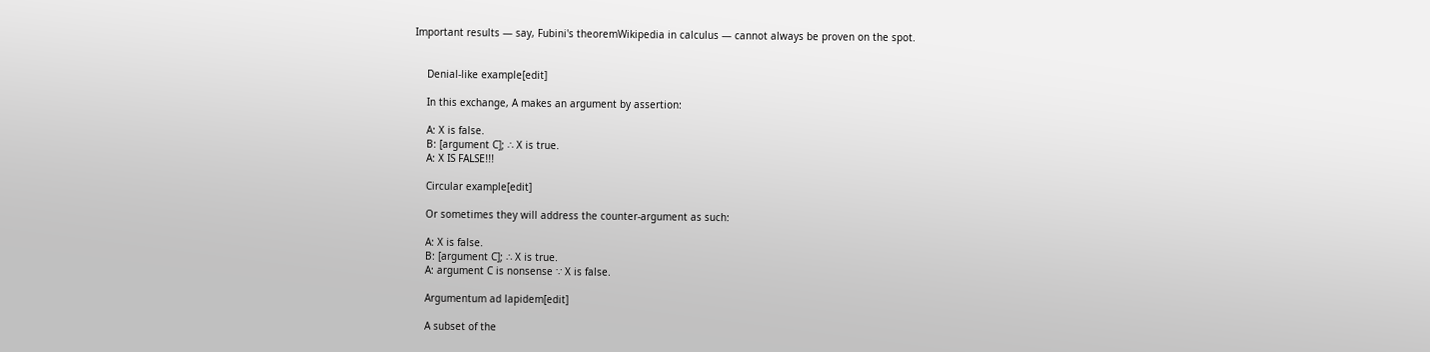Important results — say, Fubini's theoremWikipedia in calculus — cannot always be proven on the spot.


    Denial-like example[edit]

    In this exchange, A makes an argument by assertion:

    A: X is false.
    B: [argument C]; ∴ X is true.
    A: X IS FALSE!!!

    Circular example[edit]

    Or sometimes they will address the counter-argument as such:

    A: X is false.
    B: [argument C]; ∴ X is true.
    A: argument C is nonsense ∵ X is false.

    Argumentum ad lapidem[edit]

    A subset of the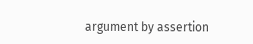argument by assertion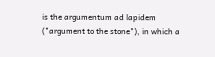is the argumentum ad lapidem ("argument to the stone"), in which a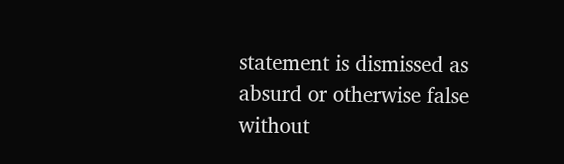statement is dismissed as absurd or otherwise false without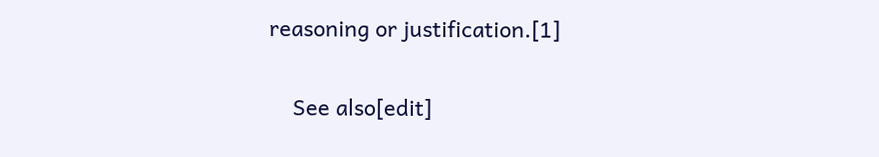reasoning or justification.[1]

    See also[edit]